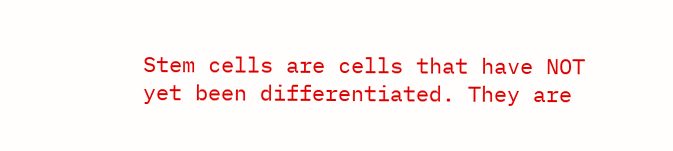Stem cells are cells that have NOT yet been differentiated. They are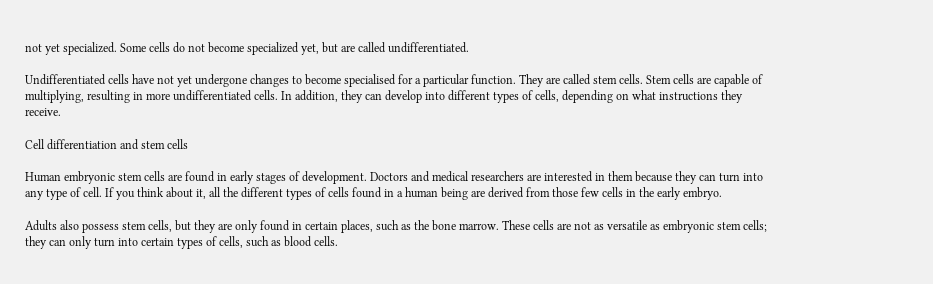not yet specialized. Some cells do not become specialized yet, but are called undifferentiated.

Undifferentiated cells have not yet undergone changes to become specialised for a particular function. They are called stem cells. Stem cells are capable of multiplying, resulting in more undifferentiated cells. In addition, they can develop into different types of cells, depending on what instructions they receive.

Cell differentiation and stem cells

Human embryonic stem cells are found in early stages of development. Doctors and medical researchers are interested in them because they can turn into any type of cell. If you think about it, all the different types of cells found in a human being are derived from those few cells in the early embryo.

Adults also possess stem cells, but they are only found in certain places, such as the bone marrow. These cells are not as versatile as embryonic stem cells; they can only turn into certain types of cells, such as blood cells.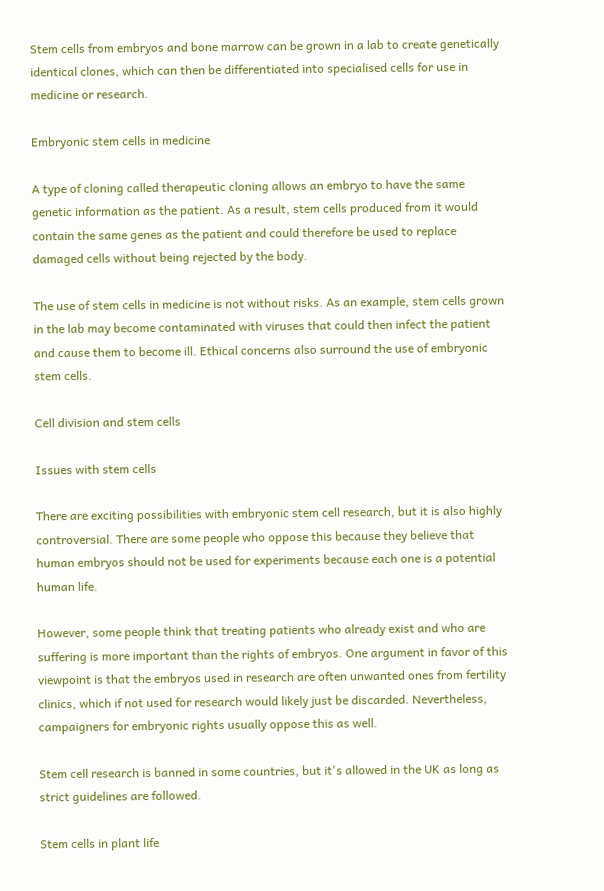Stem cells from embryos and bone marrow can be grown in a lab to create genetically identical clones, which can then be differentiated into specialised cells for use in medicine or research.

Embryonic stem cells in medicine

A type of cloning called therapeutic cloning allows an embryo to have the same genetic information as the patient. As a result, stem cells produced from it would contain the same genes as the patient and could therefore be used to replace damaged cells without being rejected by the body.

The use of stem cells in medicine is not without risks. As an example, stem cells grown in the lab may become contaminated with viruses that could then infect the patient and cause them to become ill. Ethical concerns also surround the use of embryonic stem cells.

Cell division and stem cells

Issues with stem cells

There are exciting possibilities with embryonic stem cell research, but it is also highly controversial. There are some people who oppose this because they believe that human embryos should not be used for experiments because each one is a potential human life.

However, some people think that treating patients who already exist and who are suffering is more important than the rights of embryos. One argument in favor of this viewpoint is that the embryos used in research are often unwanted ones from fertility clinics, which if not used for research would likely just be discarded. Nevertheless, campaigners for embryonic rights usually oppose this as well.

Stem cell research is banned in some countries, but it's allowed in the UK as long as strict guidelines are followed.

Stem cells in plant life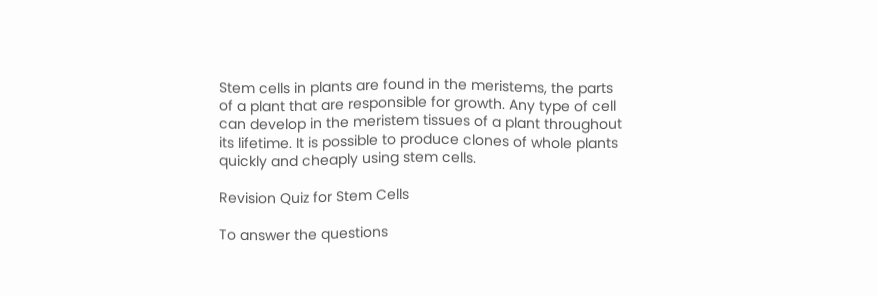Stem cells in plants are found in the meristems, the parts of a plant that are responsible for growth. Any type of cell can develop in the meristem tissues of a plant throughout its lifetime. It is possible to produce clones of whole plants quickly and cheaply using stem cells.

Revision Quiz for Stem Cells

To answer the questions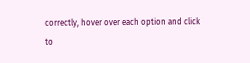correctly, hover over each option and click to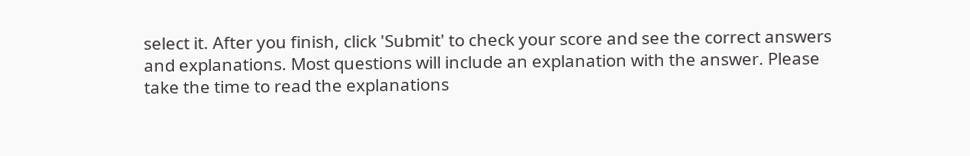select it. After you finish, click 'Submit' to check your score and see the correct answers and explanations. Most questions will include an explanation with the answer. Please take the time to read the explanations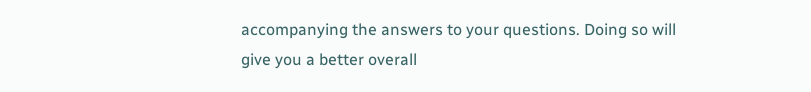accompanying the answers to your questions. Doing so will give you a better overall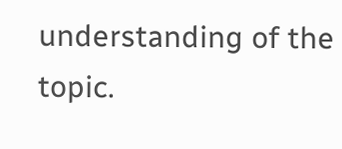understanding of the topic.